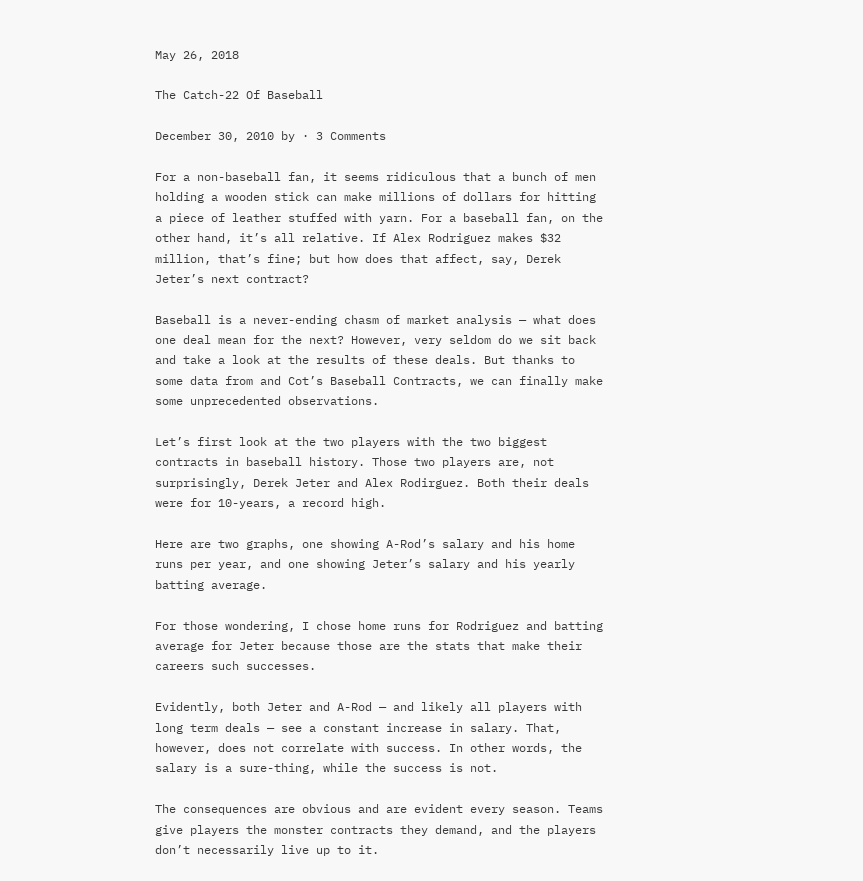May 26, 2018

The Catch-22 Of Baseball

December 30, 2010 by · 3 Comments

For a non-baseball fan, it seems ridiculous that a bunch of men holding a wooden stick can make millions of dollars for hitting a piece of leather stuffed with yarn. For a baseball fan, on the other hand, it’s all relative. If Alex Rodriguez makes $32 million, that’s fine; but how does that affect, say, Derek Jeter’s next contract?

Baseball is a never-ending chasm of market analysis — what does one deal mean for the next? However, very seldom do we sit back and take a look at the results of these deals. But thanks to some data from and Cot’s Baseball Contracts, we can finally make some unprecedented observations.

Let’s first look at the two players with the two biggest contracts in baseball history. Those two players are, not surprisingly, Derek Jeter and Alex Rodirguez. Both their deals were for 10-years, a record high.

Here are two graphs, one showing A-Rod’s salary and his home runs per year, and one showing Jeter’s salary and his yearly batting average.

For those wondering, I chose home runs for Rodriguez and batting average for Jeter because those are the stats that make their careers such successes.

Evidently, both Jeter and A-Rod — and likely all players with long term deals — see a constant increase in salary. That, however, does not correlate with success. In other words, the salary is a sure-thing, while the success is not.

The consequences are obvious and are evident every season. Teams give players the monster contracts they demand, and the players don’t necessarily live up to it.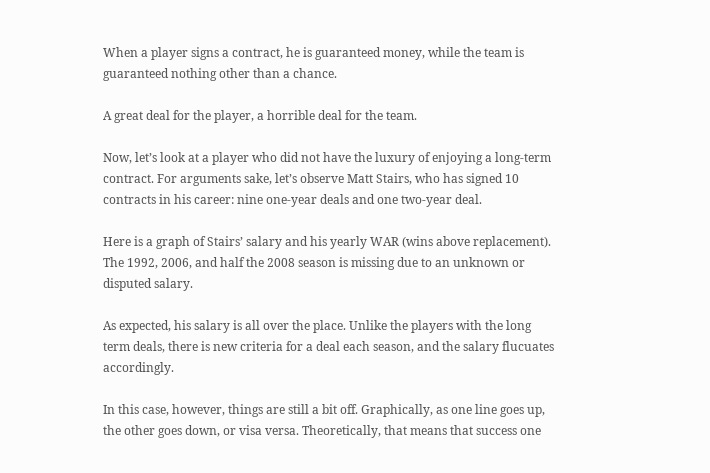When a player signs a contract, he is guaranteed money, while the team is guaranteed nothing other than a chance.

A great deal for the player, a horrible deal for the team.

Now, let’s look at a player who did not have the luxury of enjoying a long-term contract. For arguments sake, let’s observe Matt Stairs, who has signed 10 contracts in his career: nine one-year deals and one two-year deal.

Here is a graph of Stairs’ salary and his yearly WAR (wins above replacement). The 1992, 2006, and half the 2008 season is missing due to an unknown or disputed salary.

As expected, his salary is all over the place. Unlike the players with the long term deals, there is new criteria for a deal each season, and the salary flucuates accordingly.

In this case, however, things are still a bit off. Graphically, as one line goes up, the other goes down, or visa versa. Theoretically, that means that success one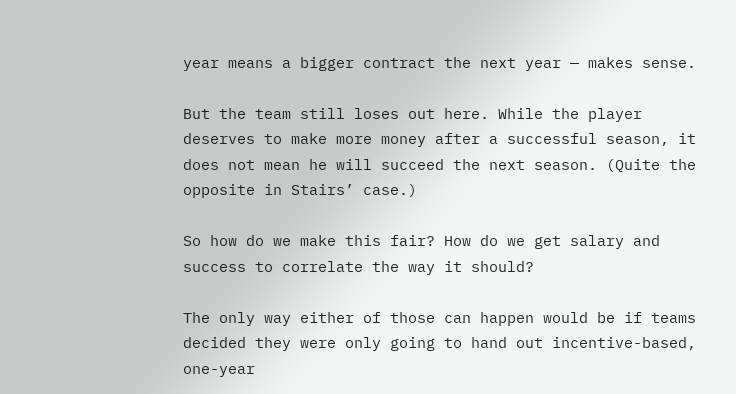year means a bigger contract the next year — makes sense.

But the team still loses out here. While the player deserves to make more money after a successful season, it does not mean he will succeed the next season. (Quite the opposite in Stairs’ case.)

So how do we make this fair? How do we get salary and success to correlate the way it should?

The only way either of those can happen would be if teams decided they were only going to hand out incentive-based, one-year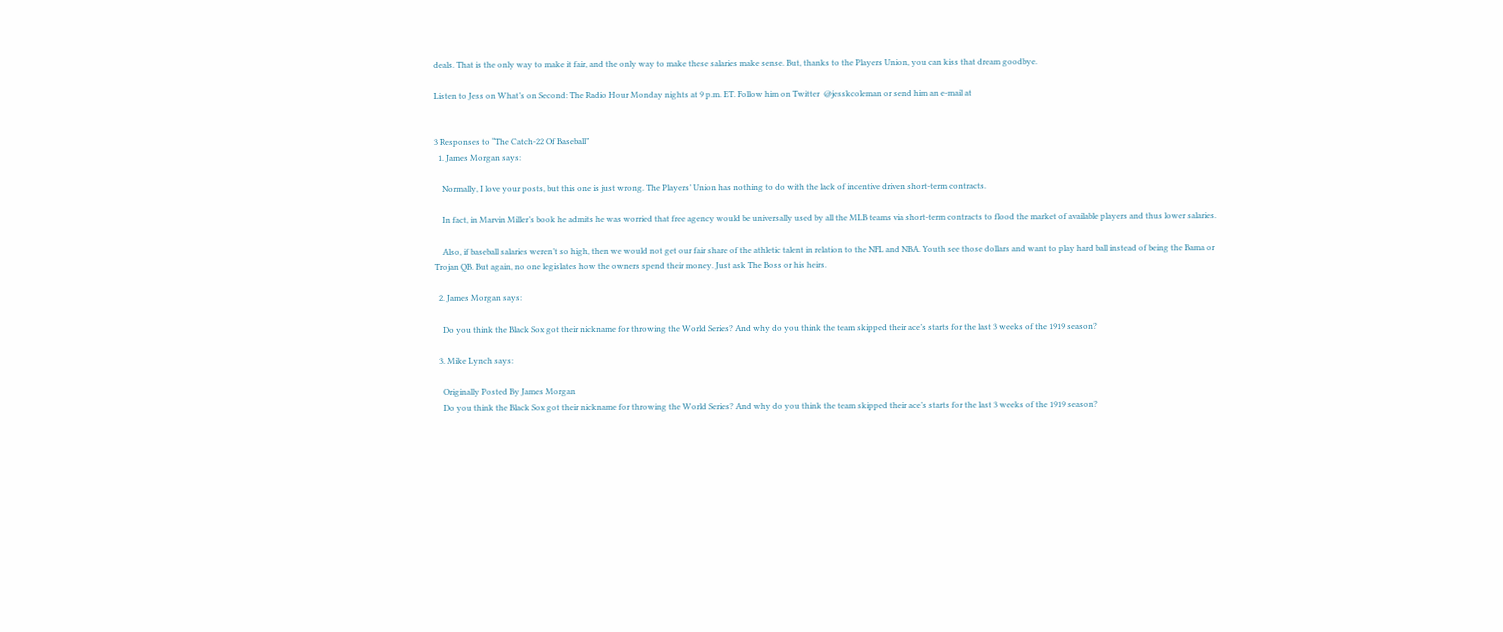deals. That is the only way to make it fair, and the only way to make these salaries make sense. But, thanks to the Players Union, you can kiss that dream goodbye.

Listen to Jess on What’s on Second: The Radio Hour Monday nights at 9 p.m. ET. Follow him on Twitter  @jesskcoleman or send him an e-mail at


3 Responses to “The Catch-22 Of Baseball”
  1. James Morgan says:

    Normally, I love your posts, but this one is just wrong. The Players’ Union has nothing to do with the lack of incentive driven short-term contracts.

    In fact, in Marvin Miller’s book he admits he was worried that free agency would be universally used by all the MLB teams via short-term contracts to flood the market of available players and thus lower salaries.

    Also, if baseball salaries weren’t so high, then we would not get our fair share of the athletic talent in relation to the NFL and NBA. Youth see those dollars and want to play hard ball instead of being the Bama or Trojan QB. But again, no one legislates how the owners spend their money. Just ask The Boss or his heirs.

  2. James Morgan says:

    Do you think the Black Sox got their nickname for throwing the World Series? And why do you think the team skipped their ace’s starts for the last 3 weeks of the 1919 season?

  3. Mike Lynch says:

    Originally Posted By James Morgan
    Do you think the Black Sox got their nickname for throwing the World Series? And why do you think the team skipped their ace’s starts for the last 3 weeks of the 1919 season?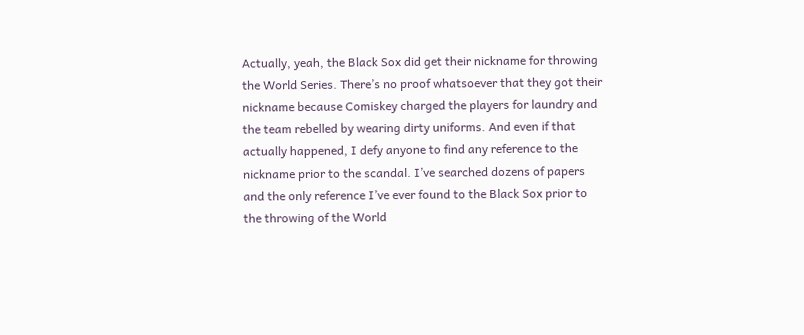Actually, yeah, the Black Sox did get their nickname for throwing the World Series. There’s no proof whatsoever that they got their nickname because Comiskey charged the players for laundry and the team rebelled by wearing dirty uniforms. And even if that actually happened, I defy anyone to find any reference to the nickname prior to the scandal. I’ve searched dozens of papers and the only reference I’ve ever found to the Black Sox prior to the throwing of the World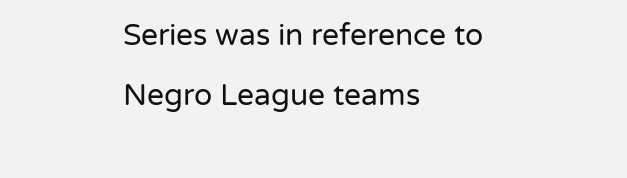Series was in reference to Negro League teams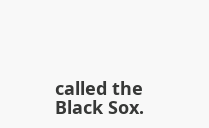called the Black Sox.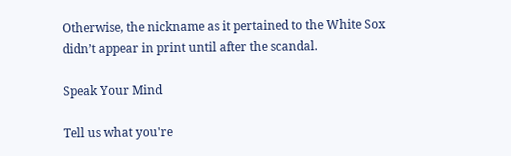Otherwise, the nickname as it pertained to the White Sox didn’t appear in print until after the scandal.

Speak Your Mind

Tell us what you're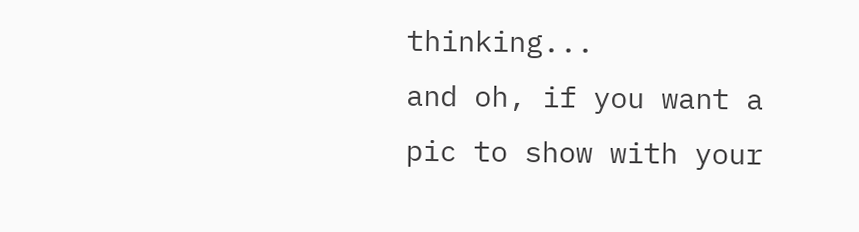thinking...
and oh, if you want a pic to show with your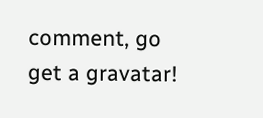comment, go get a gravatar!